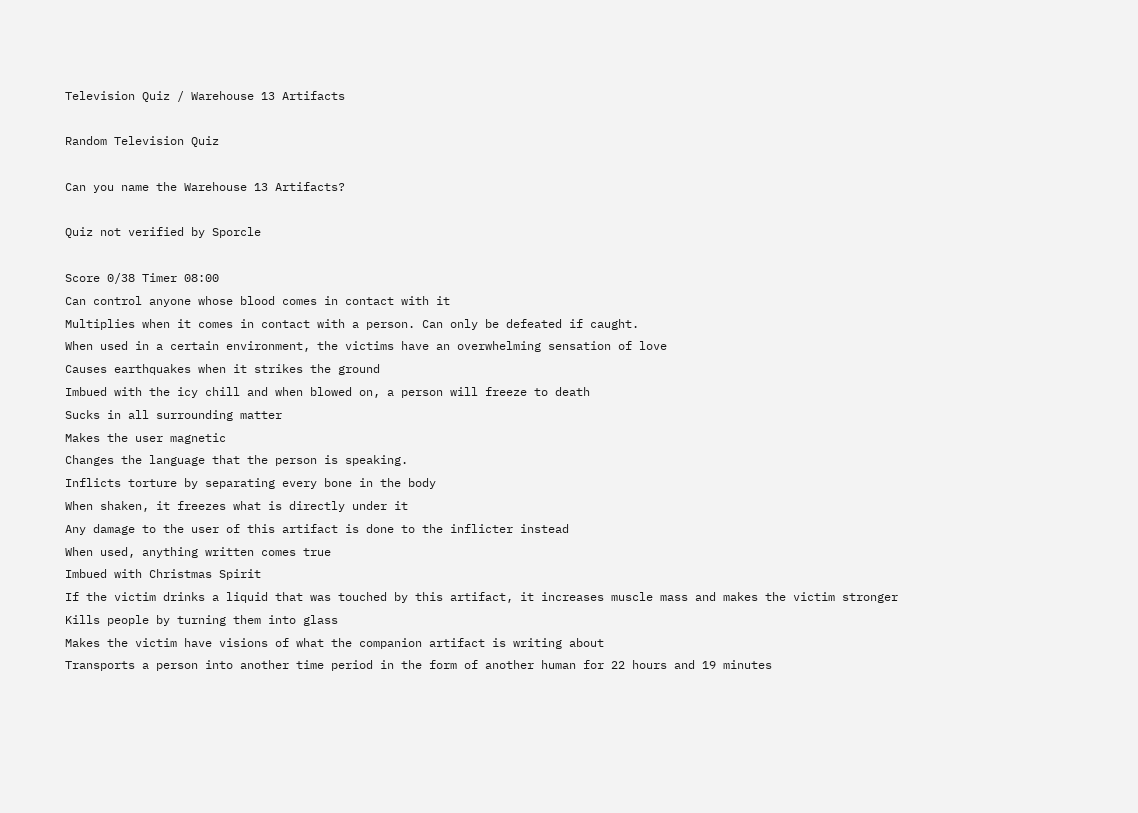Television Quiz / Warehouse 13 Artifacts

Random Television Quiz

Can you name the Warehouse 13 Artifacts?

Quiz not verified by Sporcle

Score 0/38 Timer 08:00
Can control anyone whose blood comes in contact with it
Multiplies when it comes in contact with a person. Can only be defeated if caught.
When used in a certain environment, the victims have an overwhelming sensation of love
Causes earthquakes when it strikes the ground
Imbued with the icy chill and when blowed on, a person will freeze to death
Sucks in all surrounding matter
Makes the user magnetic
Changes the language that the person is speaking.
Inflicts torture by separating every bone in the body
When shaken, it freezes what is directly under it
Any damage to the user of this artifact is done to the inflicter instead
When used, anything written comes true
Imbued with Christmas Spirit
If the victim drinks a liquid that was touched by this artifact, it increases muscle mass and makes the victim stronger
Kills people by turning them into glass
Makes the victim have visions of what the companion artifact is writing about
Transports a person into another time period in the form of another human for 22 hours and 19 minutes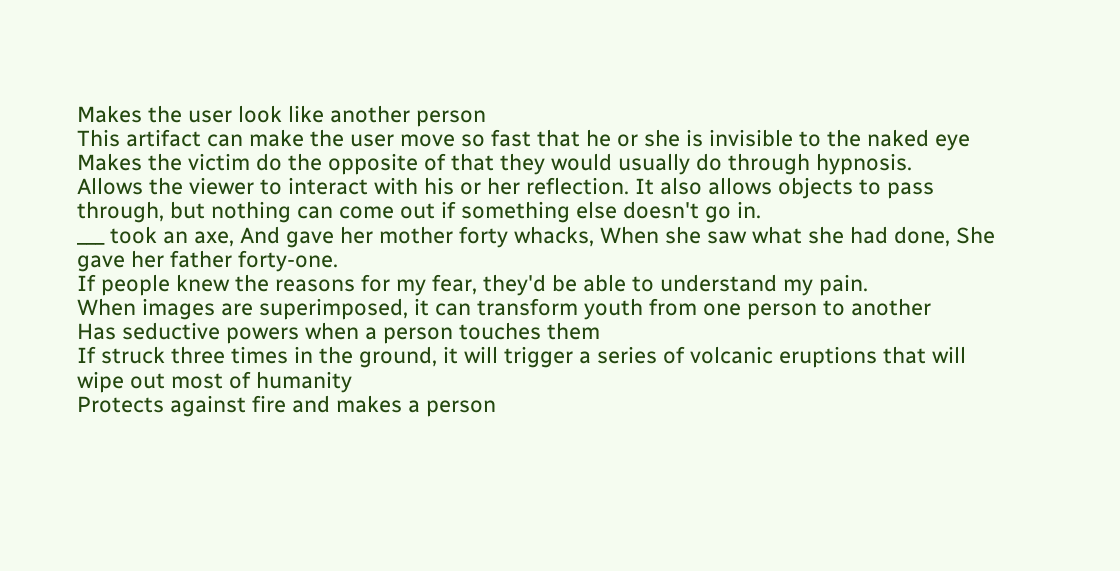Makes the user look like another person
This artifact can make the user move so fast that he or she is invisible to the naked eye
Makes the victim do the opposite of that they would usually do through hypnosis.
Allows the viewer to interact with his or her reflection. It also allows objects to pass through, but nothing can come out if something else doesn't go in.
___ took an axe, And gave her mother forty whacks, When she saw what she had done, She gave her father forty-one.
If people knew the reasons for my fear, they'd be able to understand my pain.
When images are superimposed, it can transform youth from one person to another
Has seductive powers when a person touches them
If struck three times in the ground, it will trigger a series of volcanic eruptions that will wipe out most of humanity
Protects against fire and makes a person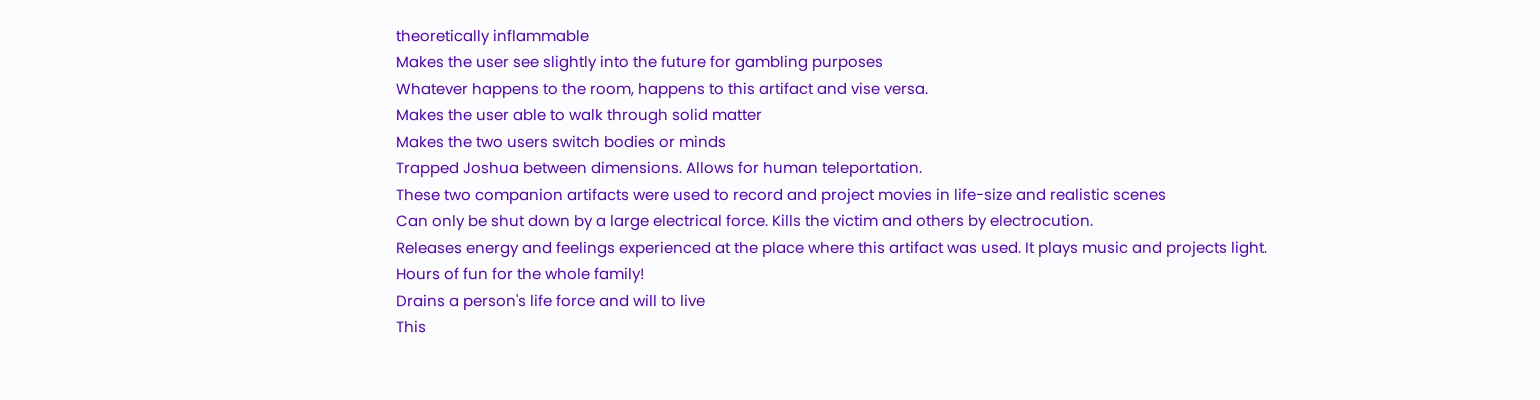theoretically inflammable
Makes the user see slightly into the future for gambling purposes
Whatever happens to the room, happens to this artifact and vise versa.
Makes the user able to walk through solid matter
Makes the two users switch bodies or minds
Trapped Joshua between dimensions. Allows for human teleportation.
These two companion artifacts were used to record and project movies in life-size and realistic scenes
Can only be shut down by a large electrical force. Kills the victim and others by electrocution.
Releases energy and feelings experienced at the place where this artifact was used. It plays music and projects light.
Hours of fun for the whole family!
Drains a person's life force and will to live
This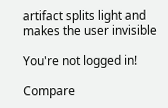artifact splits light and makes the user invisible

You're not logged in!

Compare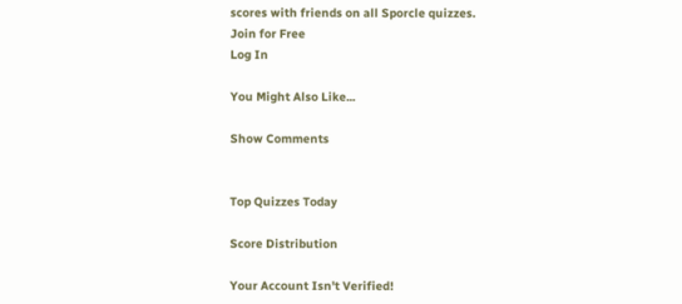scores with friends on all Sporcle quizzes.
Join for Free
Log In

You Might Also Like...

Show Comments


Top Quizzes Today

Score Distribution

Your Account Isn't Verified!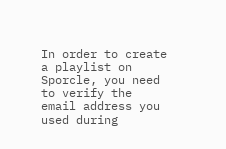In order to create a playlist on Sporcle, you need to verify the email address you used during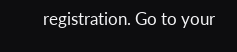registration. Go to your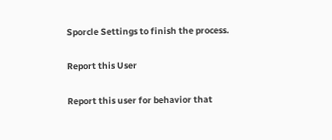Sporcle Settings to finish the process.

Report this User

Report this user for behavior that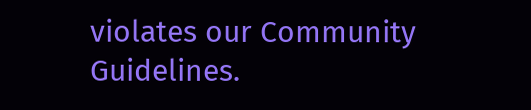violates our Community Guidelines.